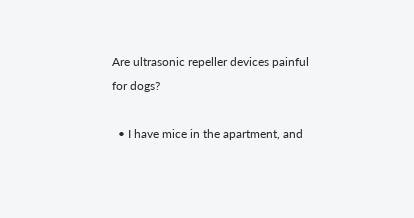Are ultrasonic repeller devices painful for dogs?

  • I have mice in the apartment, and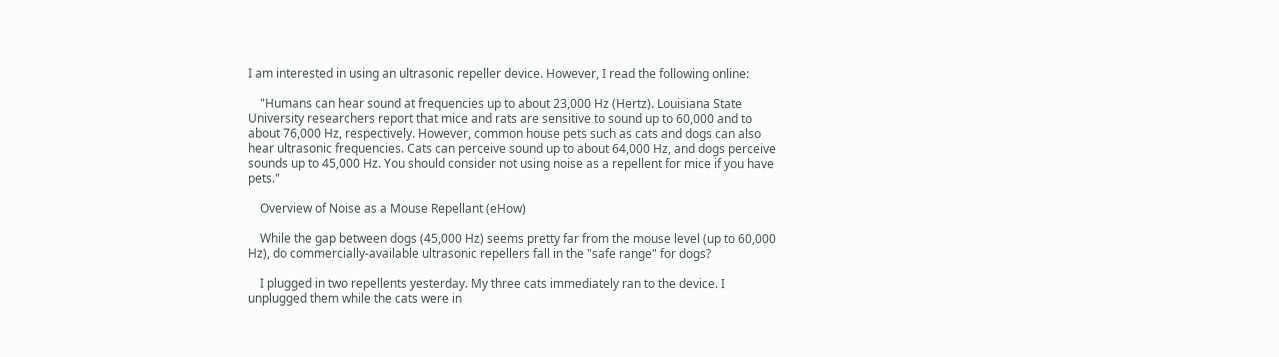I am interested in using an ultrasonic repeller device. However, I read the following online:

    "Humans can hear sound at frequencies up to about 23,000 Hz (Hertz). Louisiana State University researchers report that mice and rats are sensitive to sound up to 60,000 and to about 76,000 Hz, respectively. However, common house pets such as cats and dogs can also hear ultrasonic frequencies. Cats can perceive sound up to about 64,000 Hz, and dogs perceive sounds up to 45,000 Hz. You should consider not using noise as a repellent for mice if you have pets."

    Overview of Noise as a Mouse Repellant (eHow)

    While the gap between dogs (45,000 Hz) seems pretty far from the mouse level (up to 60,000 Hz), do commercially-available ultrasonic repellers fall in the "safe range" for dogs?

    I plugged in two repellents yesterday. My three cats immediately ran to the device. I unplugged them while the cats were in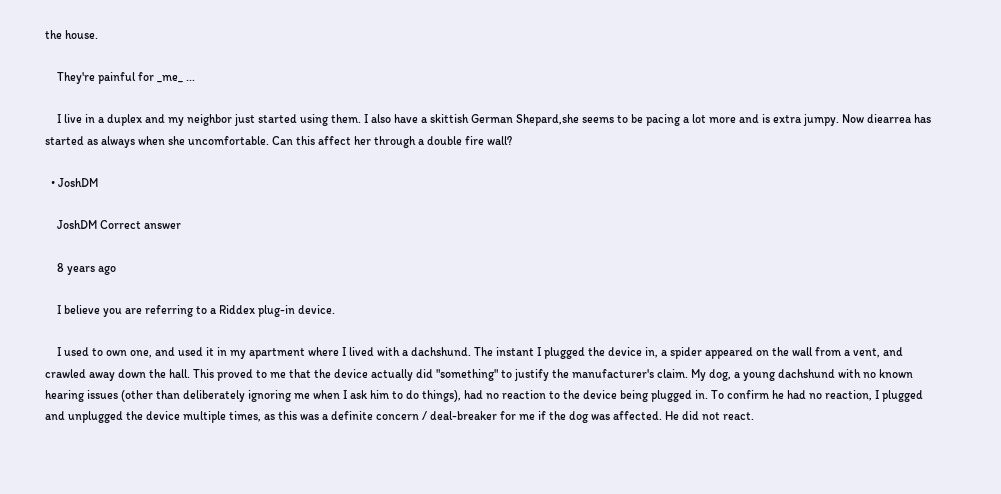the house.

    They're painful for _me_ ...

    I live in a duplex and my neighbor just started using them. I also have a skittish German Shepard,she seems to be pacing a lot more and is extra jumpy. Now diearrea has started as always when she uncomfortable. Can this affect her through a double fire wall?

  • JoshDM

    JoshDM Correct answer

    8 years ago

    I believe you are referring to a Riddex plug-in device.

    I used to own one, and used it in my apartment where I lived with a dachshund. The instant I plugged the device in, a spider appeared on the wall from a vent, and crawled away down the hall. This proved to me that the device actually did "something" to justify the manufacturer's claim. My dog, a young dachshund with no known hearing issues (other than deliberately ignoring me when I ask him to do things), had no reaction to the device being plugged in. To confirm he had no reaction, I plugged and unplugged the device multiple times, as this was a definite concern / deal-breaker for me if the dog was affected. He did not react.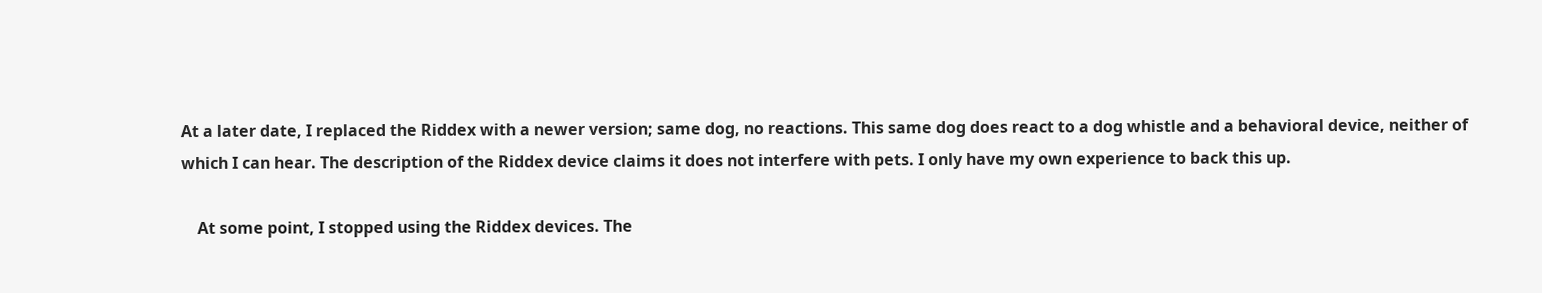At a later date, I replaced the Riddex with a newer version; same dog, no reactions. This same dog does react to a dog whistle and a behavioral device, neither of which I can hear. The description of the Riddex device claims it does not interfere with pets. I only have my own experience to back this up.

    At some point, I stopped using the Riddex devices. The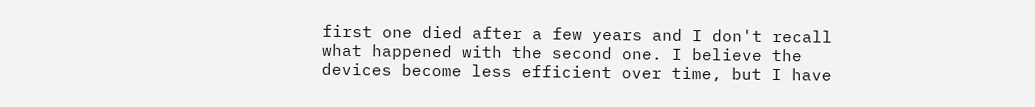first one died after a few years and I don't recall what happened with the second one. I believe the devices become less efficient over time, but I have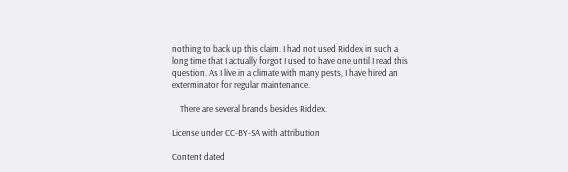nothing to back up this claim. I had not used Riddex in such a long time that I actually forgot I used to have one until I read this question. As I live in a climate with many pests, I have hired an exterminator for regular maintenance.

    There are several brands besides Riddex.

License under CC-BY-SA with attribution

Content dated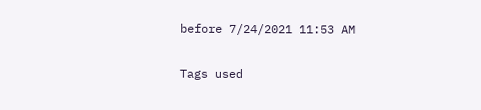before 7/24/2021 11:53 AM

Tags used